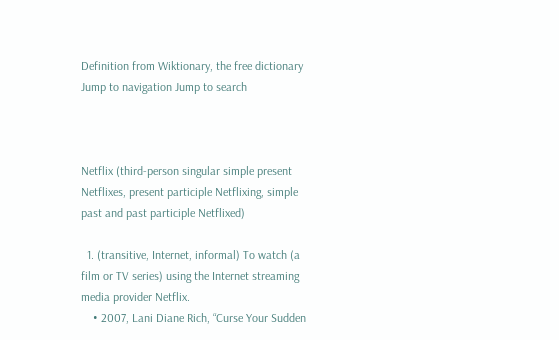Definition from Wiktionary, the free dictionary
Jump to navigation Jump to search



Netflix (third-person singular simple present Netflixes, present participle Netflixing, simple past and past participle Netflixed)

  1. (transitive, Internet, informal) To watch (a film or TV series) using the Internet streaming media provider Netflix.
    • 2007, Lani Diane Rich, “Curse Your Sudden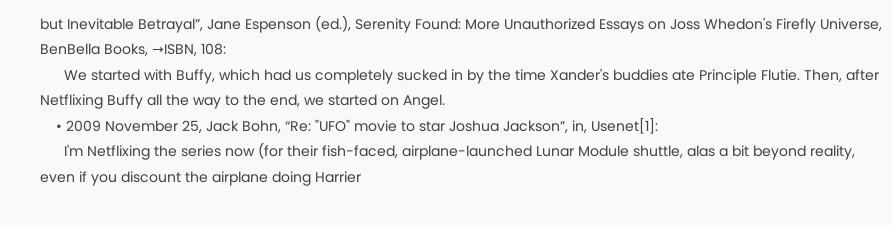but Inevitable Betrayal”, Jane Espenson (ed.), Serenity Found: More Unauthorized Essays on Joss Whedon's Firefly Universe, BenBella Books, →ISBN, 108:
      We started with Buffy, which had us completely sucked in by the time Xander's buddies ate Principle Flutie. Then, after Netflixing Buffy all the way to the end, we started on Angel.
    • 2009 November 25, Jack Bohn, “Re: "UFO" movie to star Joshua Jackson”, in, Usenet[1]:
      I'm Netflixing the series now (for their fish-faced, airplane-launched Lunar Module shuttle, alas a bit beyond reality, even if you discount the airplane doing Harrier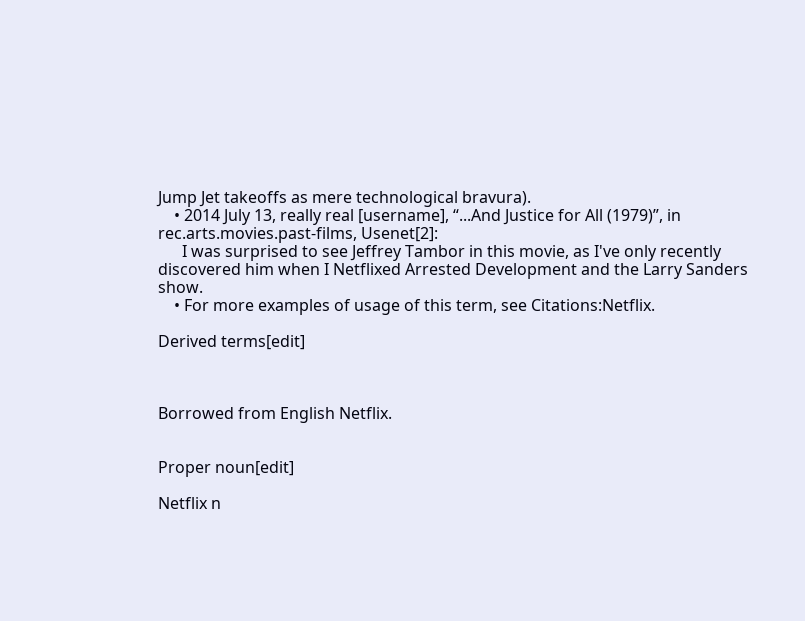Jump Jet takeoffs as mere technological bravura).
    • 2014 July 13, really real [username], “...And Justice for All (1979)”, in rec.arts.movies.past-films, Usenet[2]:
      I was surprised to see Jeffrey Tambor in this movie, as I've only recently discovered him when I Netflixed Arrested Development and the Larry Sanders show.
    • For more examples of usage of this term, see Citations:Netflix.

Derived terms[edit]



Borrowed from English Netflix.


Proper noun[edit]

Netflix n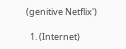(genitive Netflix')

  1. (Internet)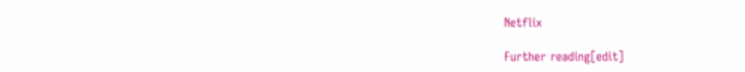Netflix

Further reading[edit]